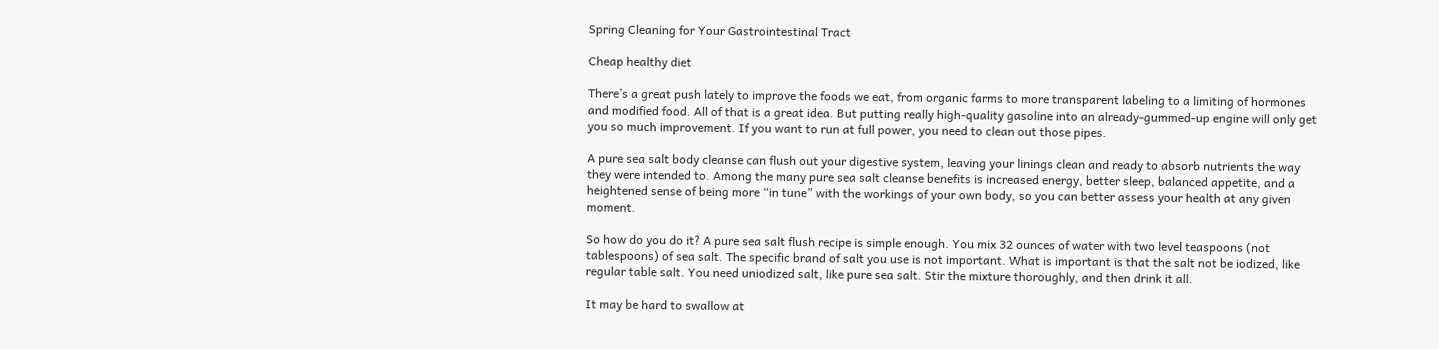Spring Cleaning for Your Gastrointestinal Tract

Cheap healthy diet

There’s a great push lately to improve the foods we eat, from organic farms to more transparent labeling to a limiting of hormones and modified food. All of that is a great idea. But putting really high-quality gasoline into an already-gummed-up engine will only get you so much improvement. If you want to run at full power, you need to clean out those pipes.

A pure sea salt body cleanse can flush out your digestive system, leaving your linings clean and ready to absorb nutrients the way they were intended to. Among the many pure sea salt cleanse benefits is increased energy, better sleep, balanced appetite, and a heightened sense of being more “in tune” with the workings of your own body, so you can better assess your health at any given moment.

So how do you do it? A pure sea salt flush recipe is simple enough. You mix 32 ounces of water with two level teaspoons (not tablespoons) of sea salt. The specific brand of salt you use is not important. What is important is that the salt not be iodized, like regular table salt. You need uniodized salt, like pure sea salt. Stir the mixture thoroughly, and then drink it all.

It may be hard to swallow at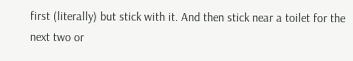first (literally) but stick with it. And then stick near a toilet for the next two or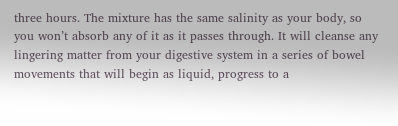three hours. The mixture has the same salinity as your body, so you won’t absorb any of it as it passes through. It will cleanse any lingering matter from your digestive system in a series of bowel movements that will begin as liquid, progress to a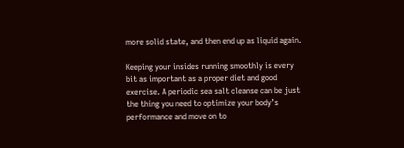more solid state, and then end up as liquid again.

Keeping your insides running smoothly is every bit as important as a proper diet and good exercise. A periodic sea salt cleanse can be just the thing you need to optimize your body’s performance and move on to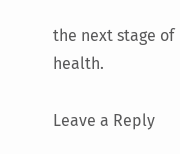the next stage of health.

Leave a Reply